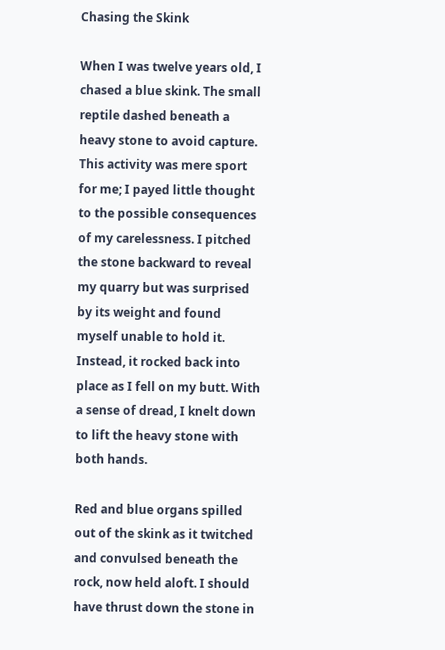Chasing the Skink

When I was twelve years old, I chased a blue skink. The small reptile dashed beneath a heavy stone to avoid capture. This activity was mere sport for me; I payed little thought to the possible consequences of my carelessness. I pitched the stone backward to reveal my quarry but was surprised by its weight and found myself unable to hold it. Instead, it rocked back into place as I fell on my butt. With a sense of dread, I knelt down to lift the heavy stone with both hands.

Red and blue organs spilled out of the skink as it twitched and convulsed beneath the rock, now held aloft. I should have thrust down the stone in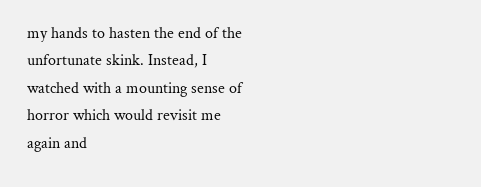my hands to hasten the end of the unfortunate skink. Instead, I watched with a mounting sense of horror which would revisit me again and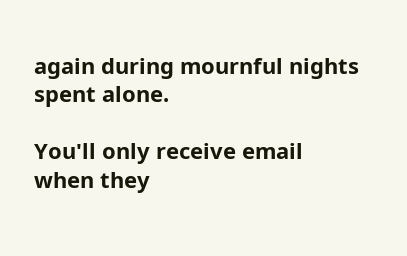again during mournful nights spent alone.

You'll only receive email when they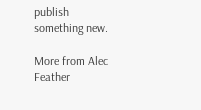publish something new.

More from Alec Feather